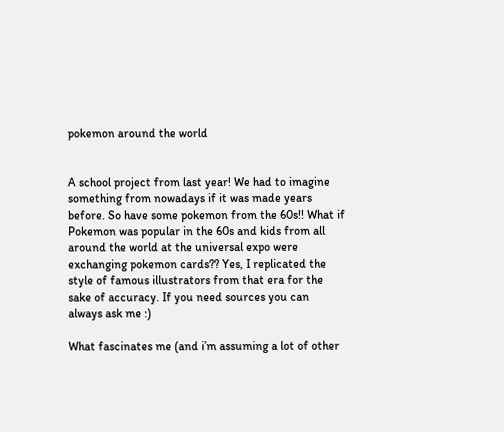pokemon around the world


A school project from last year! We had to imagine something from nowadays if it was made years before. So have some pokemon from the 60s!! What if Pokemon was popular in the 60s and kids from all around the world at the universal expo were exchanging pokemon cards?? Yes, I replicated the style of famous illustrators from that era for the sake of accuracy. If you need sources you can always ask me :)

What fascinates me (and i’m assuming a lot of other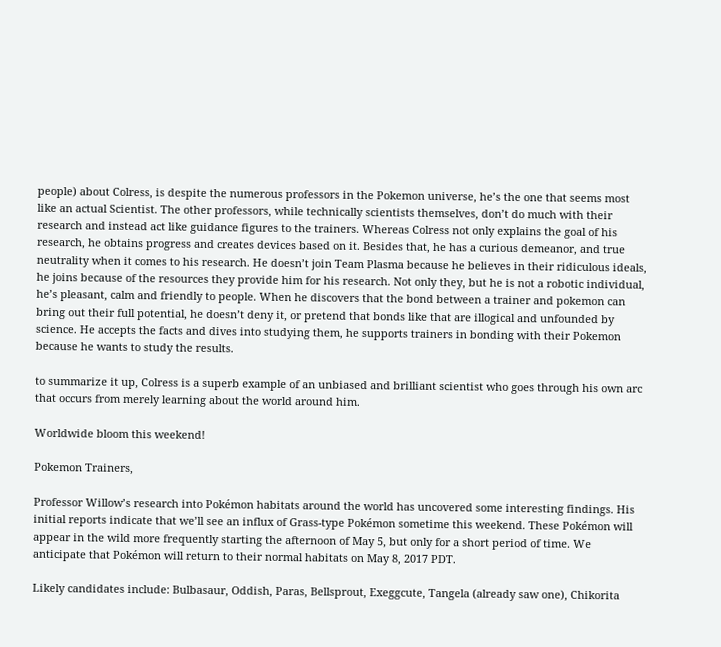people) about Colress, is despite the numerous professors in the Pokemon universe, he’s the one that seems most like an actual Scientist. The other professors, while technically scientists themselves, don’t do much with their research and instead act like guidance figures to the trainers. Whereas Colress not only explains the goal of his research, he obtains progress and creates devices based on it. Besides that, he has a curious demeanor, and true neutrality when it comes to his research. He doesn’t join Team Plasma because he believes in their ridiculous ideals, he joins because of the resources they provide him for his research. Not only they, but he is not a robotic individual, he’s pleasant, calm and friendly to people. When he discovers that the bond between a trainer and pokemon can bring out their full potential, he doesn’t deny it, or pretend that bonds like that are illogical and unfounded by science. He accepts the facts and dives into studying them, he supports trainers in bonding with their Pokemon because he wants to study the results.

to summarize it up, Colress is a superb example of an unbiased and brilliant scientist who goes through his own arc that occurs from merely learning about the world around him.

Worldwide bloom this weekend!

Pokemon Trainers,

Professor Willow’s research into Pokémon habitats around the world has uncovered some interesting findings. His initial reports indicate that we’ll see an influx of Grass-type Pokémon sometime this weekend. These Pokémon will appear in the wild more frequently starting the afternoon of May 5, but only for a short period of time. We anticipate that Pokémon will return to their normal habitats on May 8, 2017 PDT.

Likely candidates include: Bulbasaur, Oddish, Paras, Bellsprout, Exeggcute, Tangela (already saw one), Chikorita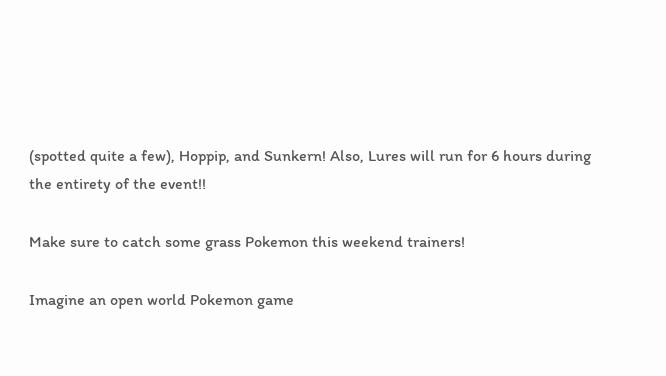(spotted quite a few), Hoppip, and Sunkern! Also, Lures will run for 6 hours during the entirety of the event!!

Make sure to catch some grass Pokemon this weekend trainers!

Imagine an open world Pokemon game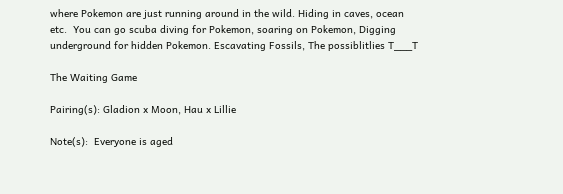where Pokemon are just running around in the wild. Hiding in caves, ocean etc.  You can go scuba diving for Pokemon, soaring on Pokemon, Digging underground for hidden Pokemon. Escavating Fossils, The possiblitlies T___T

The Waiting Game

Pairing(s): Gladion x Moon, Hau x Lillie

Note(s):  Everyone is aged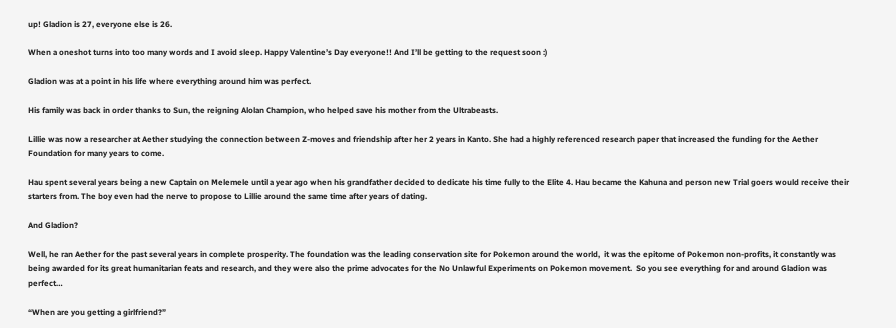up! Gladion is 27, everyone else is 26.

When a oneshot turns into too many words and I avoid sleep. Happy Valentine’s Day everyone!! And I’ll be getting to the request soon :)

Gladion was at a point in his life where everything around him was perfect.

His family was back in order thanks to Sun, the reigning Alolan Champion, who helped save his mother from the Ultrabeasts.

Lillie was now a researcher at Aether studying the connection between Z-moves and friendship after her 2 years in Kanto. She had a highly referenced research paper that increased the funding for the Aether Foundation for many years to come.

Hau spent several years being a new Captain on Melemele until a year ago when his grandfather decided to dedicate his time fully to the Elite 4. Hau became the Kahuna and person new Trial goers would receive their starters from. The boy even had the nerve to propose to Lillie around the same time after years of dating.

And Gladion?

Well, he ran Aether for the past several years in complete prosperity. The foundation was the leading conservation site for Pokemon around the world,  it was the epitome of Pokemon non-profits, it constantly was being awarded for its great humanitarian feats and research, and they were also the prime advocates for the No Unlawful Experiments on Pokemon movement.  So you see everything for and around Gladion was perfect…

“When are you getting a girlfriend?”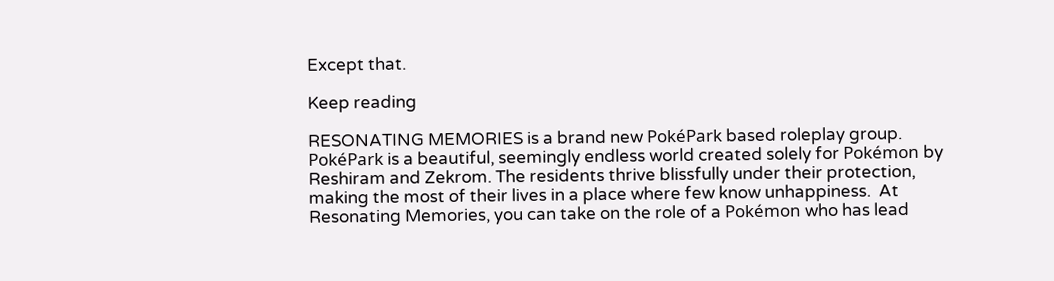Except that.

Keep reading

RESONATING MEMORIES is a brand new PokéPark based roleplay group. PokéPark is a beautiful, seemingly endless world created solely for Pokémon by Reshiram and Zekrom. The residents thrive blissfully under their protection, making the most of their lives in a place where few know unhappiness.  At Resonating Memories, you can take on the role of a Pokémon who has lead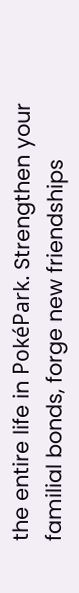the entire life in PokéPark. Strengthen your familial bonds, forge new friendships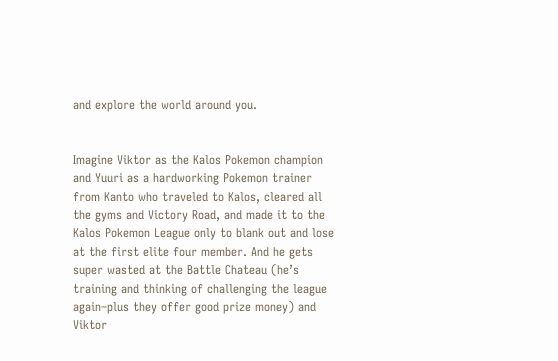and explore the world around you.


Imagine Viktor as the Kalos Pokemon champion and Yuuri as a hardworking Pokemon trainer from Kanto who traveled to Kalos, cleared all the gyms and Victory Road, and made it to the Kalos Pokemon League only to blank out and lose at the first elite four member. And he gets super wasted at the Battle Chateau (he’s training and thinking of challenging the league again–plus they offer good prize money) and Viktor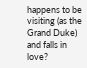happens to be visiting (as the Grand Duke) and falls in love?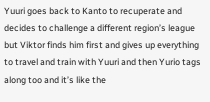Yuuri goes back to Kanto to recuperate and decides to challenge a different region’s league but Viktor finds him first and gives up everything to travel and train with Yuuri and then Yurio tags along too and it’s like the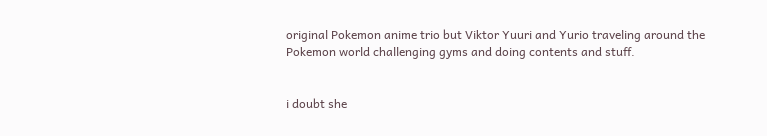original Pokemon anime trio but Viktor Yuuri and Yurio traveling around the Pokemon world challenging gyms and doing contents and stuff.


i doubt she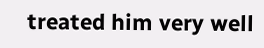treated him very well